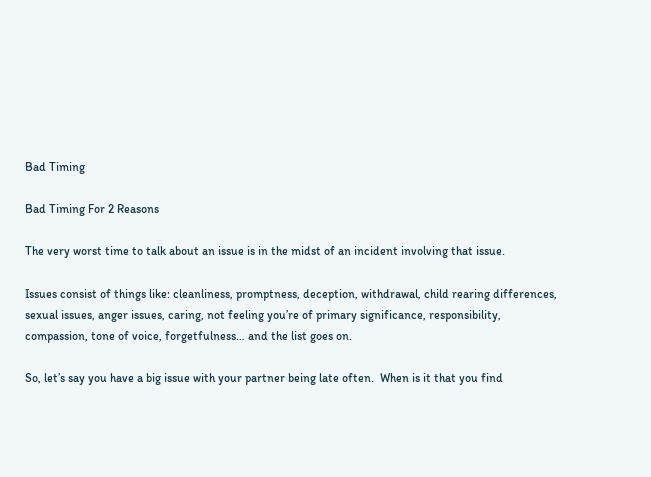Bad Timing

Bad Timing For 2 Reasons

The very worst time to talk about an issue is in the midst of an incident involving that issue.

Issues consist of things like: cleanliness, promptness, deception, withdrawal, child rearing differences, sexual issues, anger issues, caring, not feeling you’re of primary significance, responsibility, compassion, tone of voice, forgetfulness… and the list goes on.

So, let’s say you have a big issue with your partner being late often.  When is it that you find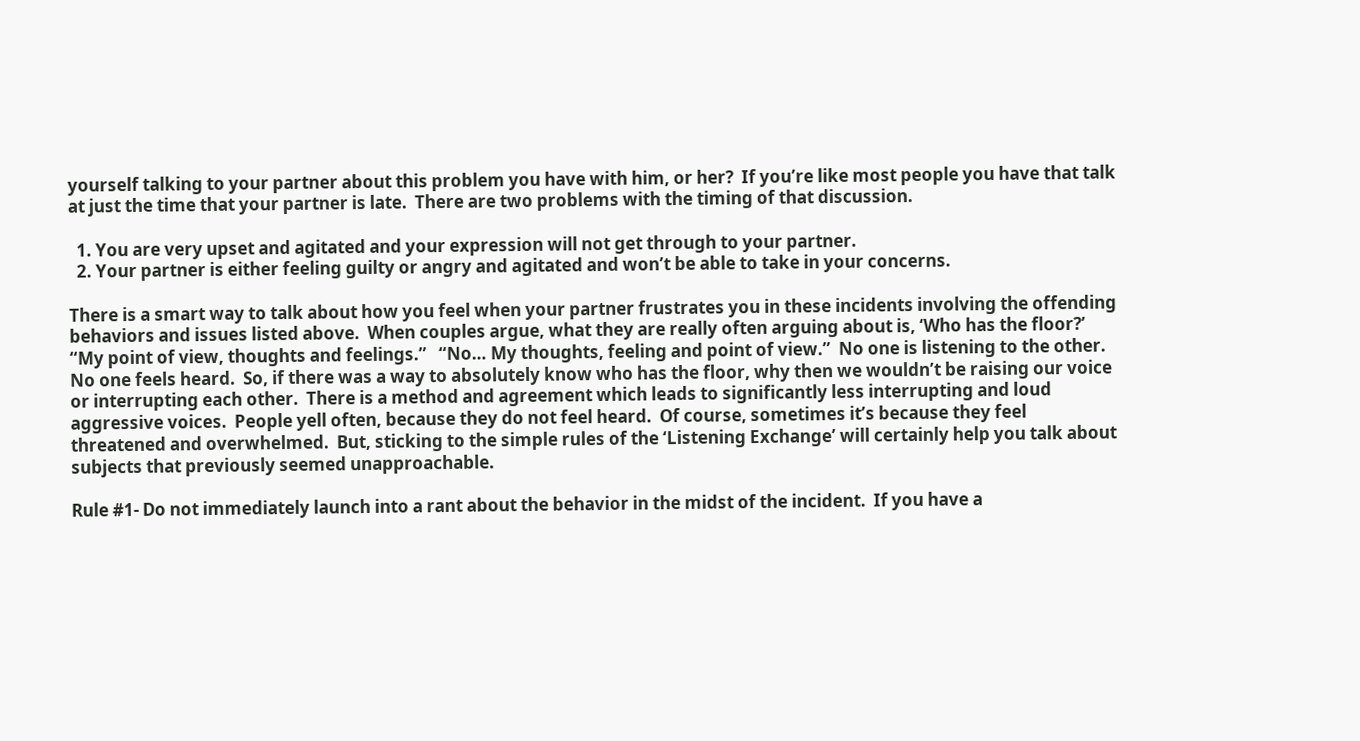yourself talking to your partner about this problem you have with him, or her?  If you’re like most people you have that talk at just the time that your partner is late.  There are two problems with the timing of that discussion.

  1. You are very upset and agitated and your expression will not get through to your partner.
  2. Your partner is either feeling guilty or angry and agitated and won’t be able to take in your concerns.

There is a smart way to talk about how you feel when your partner frustrates you in these incidents involving the offending behaviors and issues listed above.  When couples argue, what they are really often arguing about is, ‘Who has the floor?’  “My point of view, thoughts and feelings.”   “No… My thoughts, feeling and point of view.”  No one is listening to the other.  No one feels heard.  So, if there was a way to absolutely know who has the floor, why then we wouldn’t be raising our voice or interrupting each other.  There is a method and agreement which leads to significantly less interrupting and loud aggressive voices.  People yell often, because they do not feel heard.  Of course, sometimes it’s because they feel threatened and overwhelmed.  But, sticking to the simple rules of the ‘Listening Exchange’ will certainly help you talk about subjects that previously seemed unapproachable.

Rule #1- Do not immediately launch into a rant about the behavior in the midst of the incident.  If you have a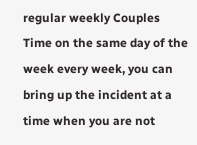regular weekly Couples Time on the same day of the week every week, you can bring up the incident at a time when you are not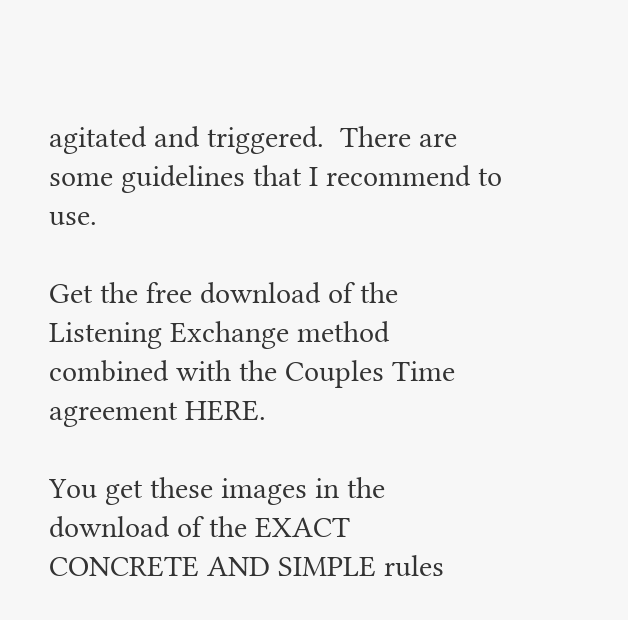agitated and triggered.  There are some guidelines that I recommend to use.

Get the free download of the Listening Exchange method combined with the Couples Time agreement HERE.

You get these images in the download of the EXACT CONCRETE AND SIMPLE rules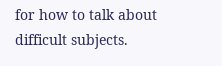for how to talk about difficult subjects.